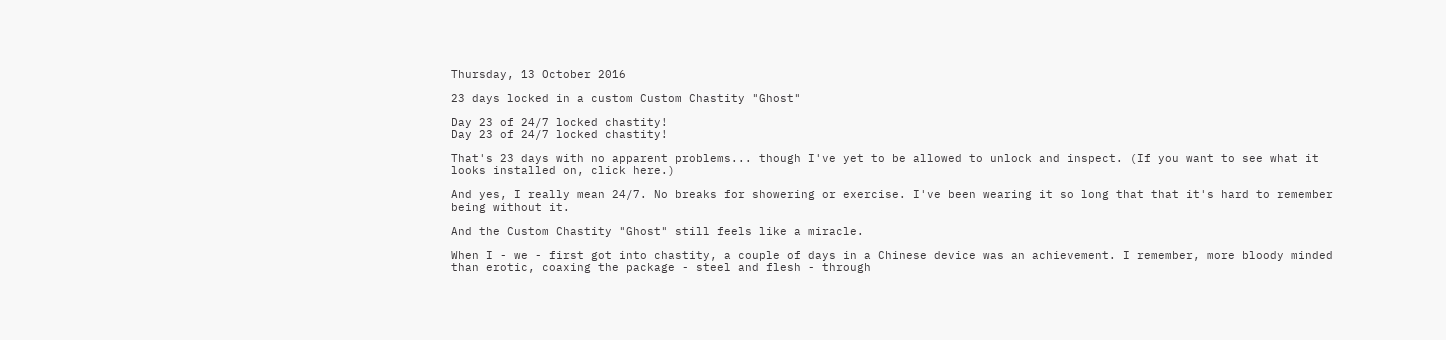Thursday, 13 October 2016

23 days locked in a custom Custom Chastity "Ghost"

Day 23 of 24/7 locked chastity!
Day 23 of 24/7 locked chastity!

That's 23 days with no apparent problems... though I've yet to be allowed to unlock and inspect. (If you want to see what it looks installed on, click here.)

And yes, I really mean 24/7. No breaks for showering or exercise. I've been wearing it so long that that it's hard to remember being without it.

And the Custom Chastity "Ghost" still feels like a miracle.

When I - we - first got into chastity, a couple of days in a Chinese device was an achievement. I remember, more bloody minded than erotic, coaxing the package - steel and flesh - through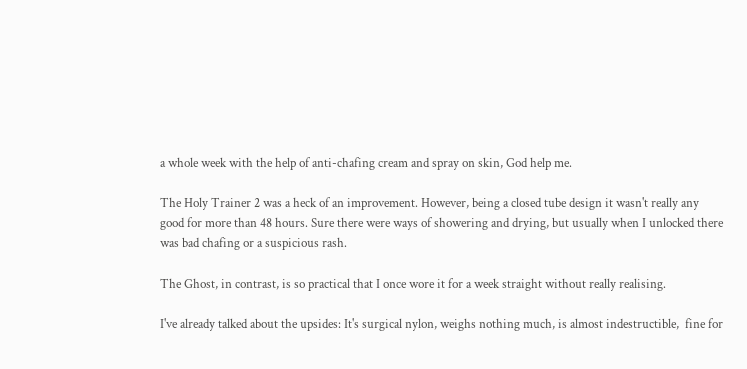a whole week with the help of anti-chafing cream and spray on skin, God help me.

The Holy Trainer 2 was a heck of an improvement. However, being a closed tube design it wasn't really any good for more than 48 hours. Sure there were ways of showering and drying, but usually when I unlocked there was bad chafing or a suspicious rash.

The Ghost, in contrast, is so practical that I once wore it for a week straight without really realising.

I've already talked about the upsides: It's surgical nylon, weighs nothing much, is almost indestructible,  fine for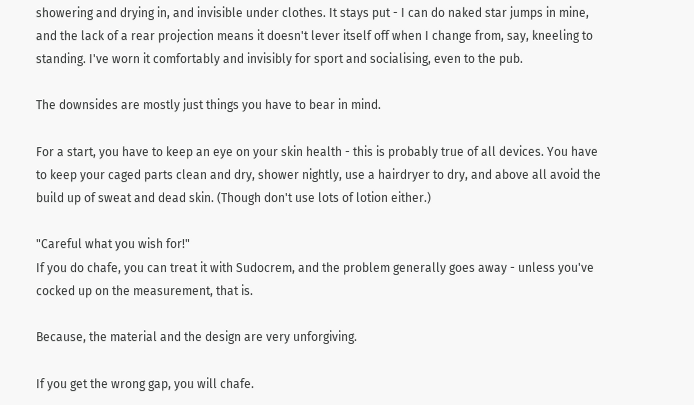showering and drying in, and invisible under clothes. It stays put - I can do naked star jumps in mine, and the lack of a rear projection means it doesn't lever itself off when I change from, say, kneeling to standing. I've worn it comfortably and invisibly for sport and socialising, even to the pub.

The downsides are mostly just things you have to bear in mind.

For a start, you have to keep an eye on your skin health - this is probably true of all devices. You have to keep your caged parts clean and dry, shower nightly, use a hairdryer to dry, and above all avoid the build up of sweat and dead skin. (Though don't use lots of lotion either.)

"Careful what you wish for!"
If you do chafe, you can treat it with Sudocrem, and the problem generally goes away - unless you've cocked up on the measurement, that is.

Because, the material and the design are very unforgiving.

If you get the wrong gap, you will chafe.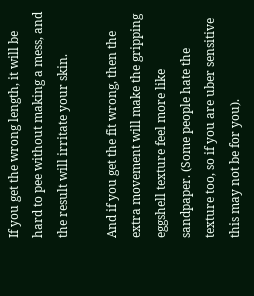If you get the wrong length, it will be hard to pee without making a mess, and the result will irritate your skin.

And if you get the fit wrong, then the extra movement will make the gripping eggshell texture feel more like sandpaper. (Some people hate the texture too, so if you are uber sensitive this may not be for you).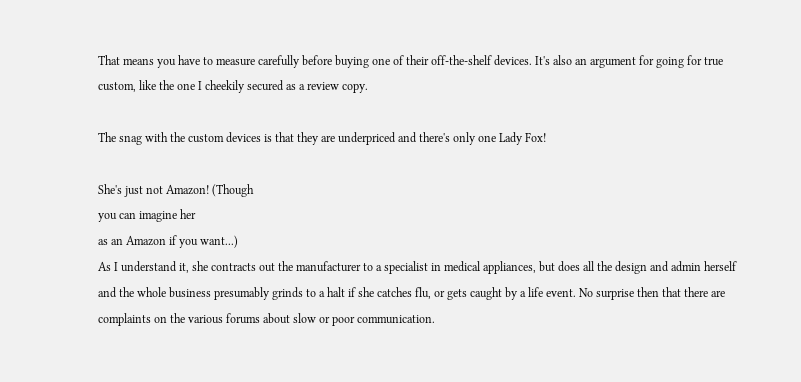That means you have to measure carefully before buying one of their off-the-shelf devices. It's also an argument for going for true custom, like the one I cheekily secured as a review copy.

The snag with the custom devices is that they are underpriced and there's only one Lady Fox!

She's just not Amazon! (Though
you can imagine her
as an Amazon if you want...)
As I understand it, she contracts out the manufacturer to a specialist in medical appliances, but does all the design and admin herself and the whole business presumably grinds to a halt if she catches flu, or gets caught by a life event. No surprise then that there are complaints on the various forums about slow or poor communication.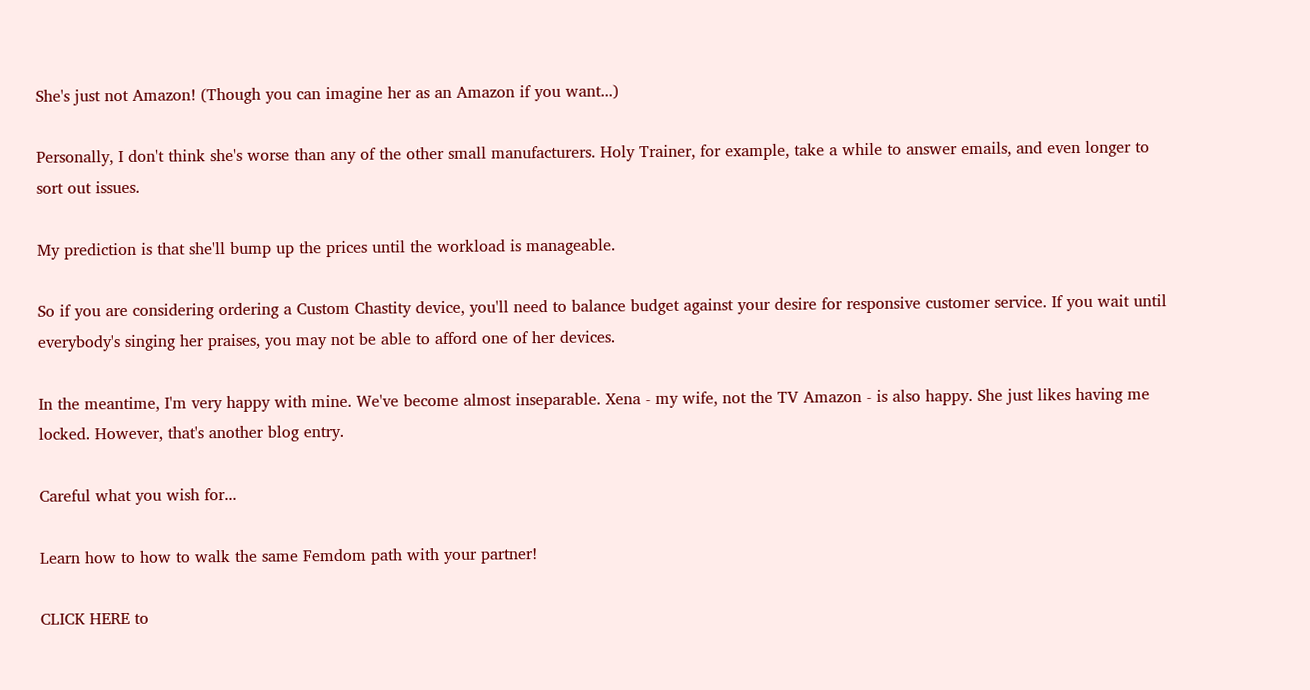She's just not Amazon! (Though you can imagine her as an Amazon if you want...)

Personally, I don't think she's worse than any of the other small manufacturers. Holy Trainer, for example, take a while to answer emails, and even longer to sort out issues.

My prediction is that she'll bump up the prices until the workload is manageable.

So if you are considering ordering a Custom Chastity device, you'll need to balance budget against your desire for responsive customer service. If you wait until everybody's singing her praises, you may not be able to afford one of her devices.

In the meantime, I'm very happy with mine. We've become almost inseparable. Xena - my wife, not the TV Amazon - is also happy. She just likes having me locked. However, that's another blog entry.

Careful what you wish for...

Learn how to how to walk the same Femdom path with your partner!

CLICK HERE to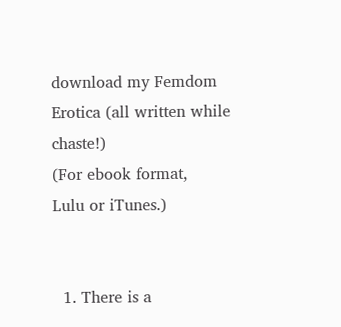download my Femdom Erotica (all written while chaste!)
(For ebook format,
Lulu or iTunes.)


  1. There is a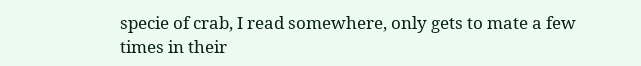specie of crab, I read somewhere, only gets to mate a few times in their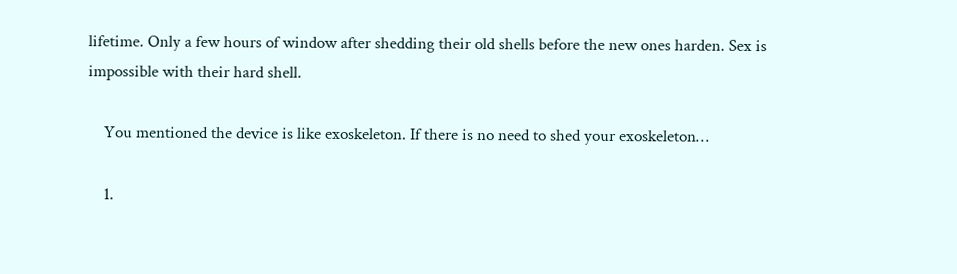lifetime. Only a few hours of window after shedding their old shells before the new ones harden. Sex is impossible with their hard shell.

    You mentioned the device is like exoskeleton. If there is no need to shed your exoskeleton…

    1.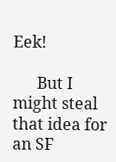Eek!

      But I might steal that idea for an SF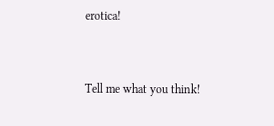erotica!


Tell me what you think!